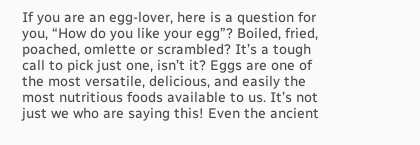If you are an egg-lover, here is a question for you, “How do you like your egg”? Boiled, fried, poached, omlette or scrambled? It’s a tough call to pick just one, isn’t it? Eggs are one of the most versatile, delicious, and easily the most nutritious foods available to us. It’s not just we who are saying this! Even the ancient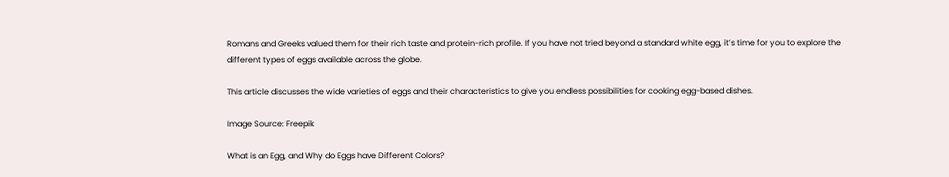Romans and Greeks valued them for their rich taste and protein-rich profile. If you have not tried beyond a standard white egg, it’s time for you to explore the different types of eggs available across the globe.

This article discusses the wide varieties of eggs and their characteristics to give you endless possibilities for cooking egg-based dishes.

Image Source: Freepik

What is an Egg, and Why do Eggs have Different Colors?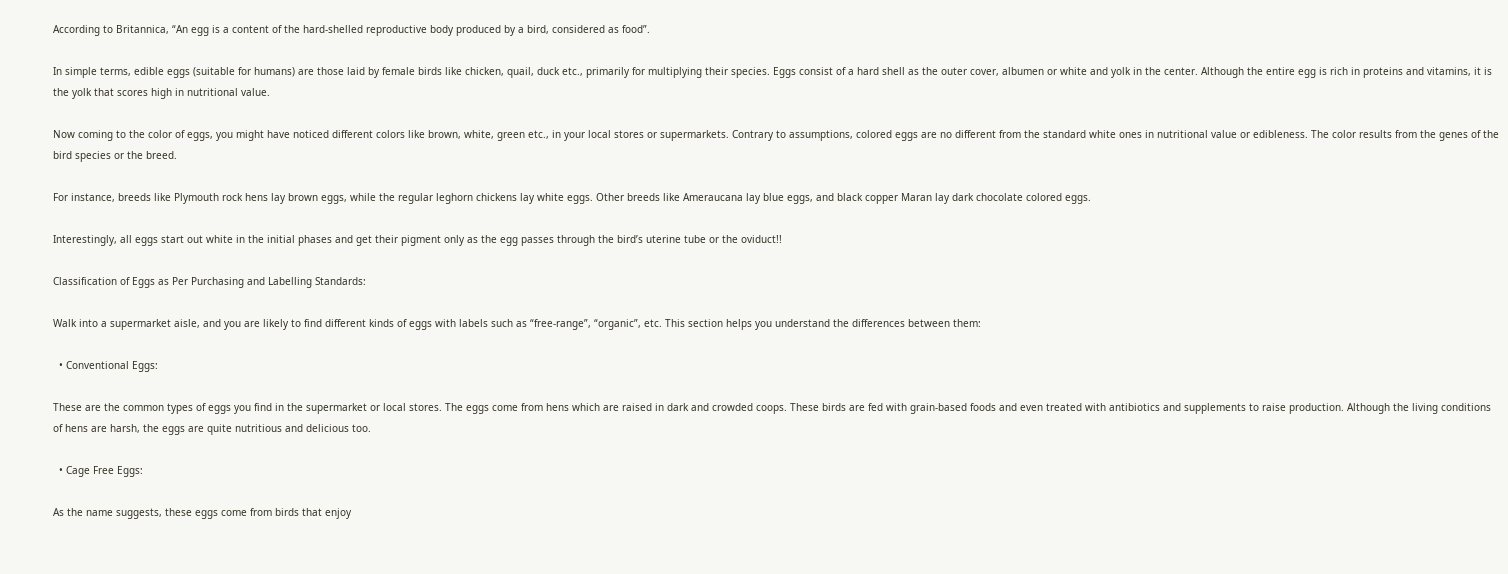According to Britannica, “An egg is a content of the hard-shelled reproductive body produced by a bird, considered as food”.

In simple terms, edible eggs (suitable for humans) are those laid by female birds like chicken, quail, duck etc., primarily for multiplying their species. Eggs consist of a hard shell as the outer cover, albumen or white and yolk in the center. Although the entire egg is rich in proteins and vitamins, it is the yolk that scores high in nutritional value.

Now coming to the color of eggs, you might have noticed different colors like brown, white, green etc., in your local stores or supermarkets. Contrary to assumptions, colored eggs are no different from the standard white ones in nutritional value or edibleness. The color results from the genes of the bird species or the breed.

For instance, breeds like Plymouth rock hens lay brown eggs, while the regular leghorn chickens lay white eggs. Other breeds like Ameraucana lay blue eggs, and black copper Maran lay dark chocolate colored eggs.

Interestingly, all eggs start out white in the initial phases and get their pigment only as the egg passes through the bird’s uterine tube or the oviduct!!

Classification of Eggs as Per Purchasing and Labelling Standards:

Walk into a supermarket aisle, and you are likely to find different kinds of eggs with labels such as “free-range”, “organic”, etc. This section helps you understand the differences between them:

  • Conventional Eggs:

These are the common types of eggs you find in the supermarket or local stores. The eggs come from hens which are raised in dark and crowded coops. These birds are fed with grain-based foods and even treated with antibiotics and supplements to raise production. Although the living conditions of hens are harsh, the eggs are quite nutritious and delicious too.

  • Cage Free Eggs:

As the name suggests, these eggs come from birds that enjoy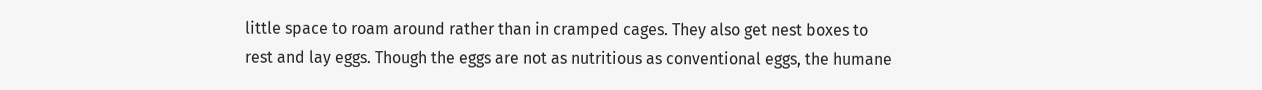little space to roam around rather than in cramped cages. They also get nest boxes to rest and lay eggs. Though the eggs are not as nutritious as conventional eggs, the humane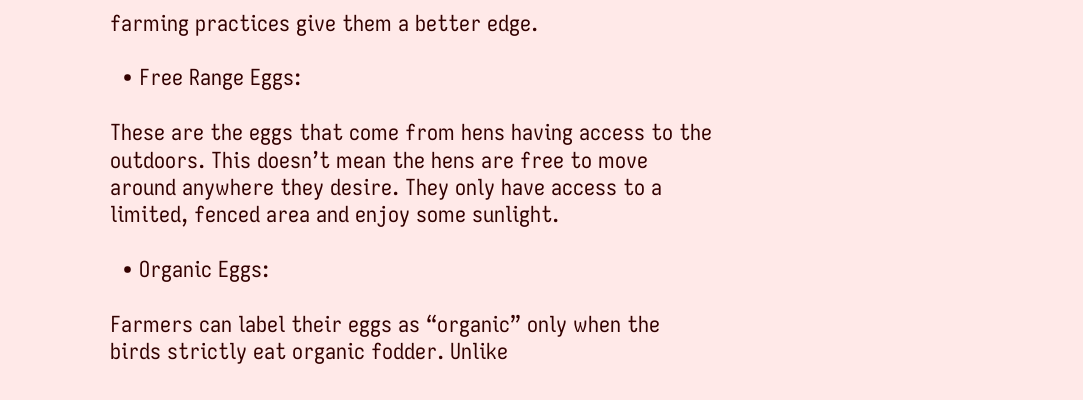farming practices give them a better edge.

  • Free Range Eggs:

These are the eggs that come from hens having access to the outdoors. This doesn’t mean the hens are free to move around anywhere they desire. They only have access to a limited, fenced area and enjoy some sunlight.

  • Organic Eggs:

Farmers can label their eggs as “organic” only when the birds strictly eat organic fodder. Unlike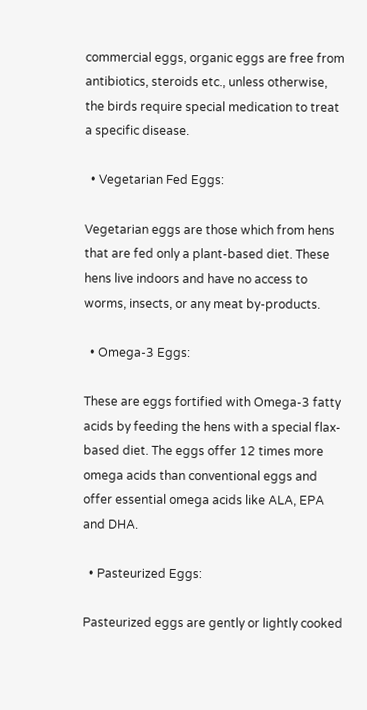commercial eggs, organic eggs are free from antibiotics, steroids etc., unless otherwise, the birds require special medication to treat a specific disease.

  • Vegetarian Fed Eggs:

Vegetarian eggs are those which from hens that are fed only a plant-based diet. These hens live indoors and have no access to worms, insects, or any meat by-products.

  • Omega-3 Eggs:

These are eggs fortified with Omega-3 fatty acids by feeding the hens with a special flax-based diet. The eggs offer 12 times more omega acids than conventional eggs and offer essential omega acids like ALA, EPA and DHA.

  • Pasteurized Eggs:

Pasteurized eggs are gently or lightly cooked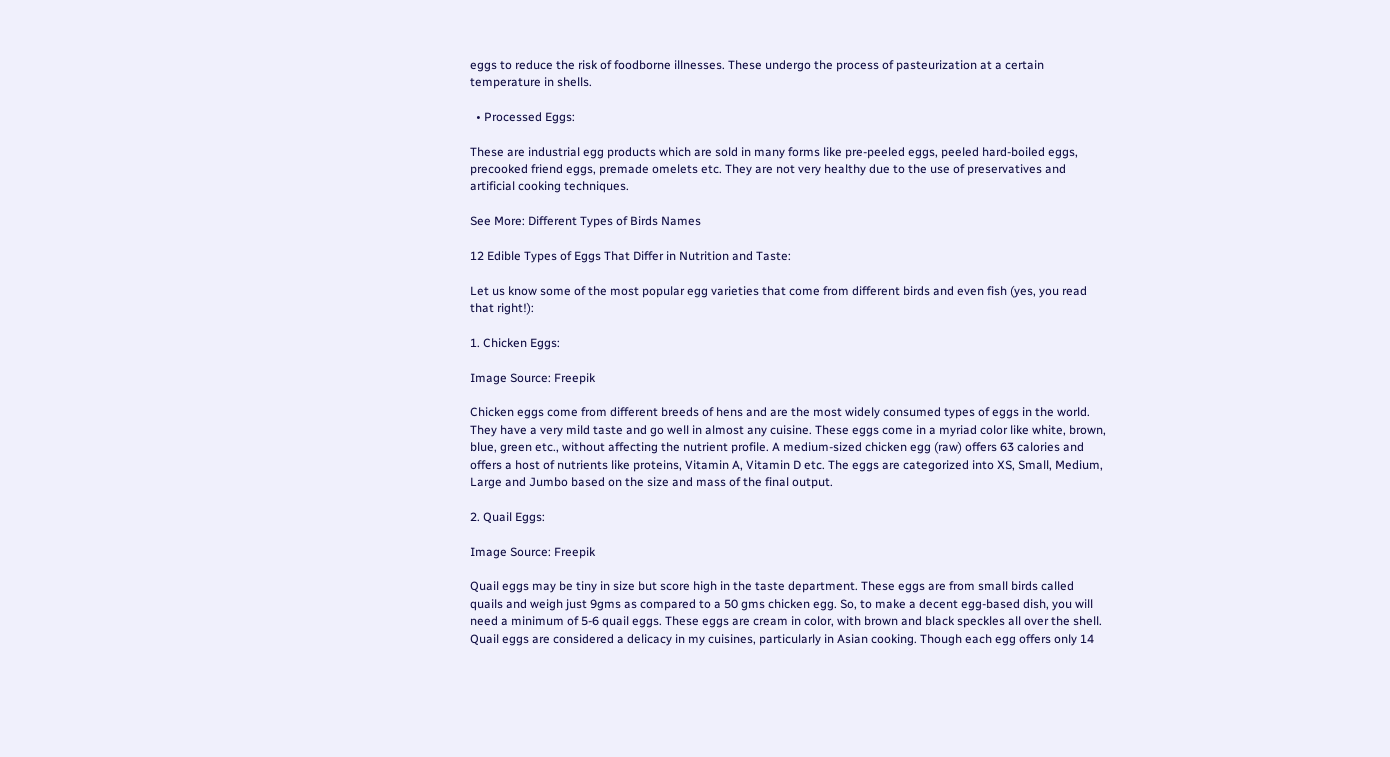eggs to reduce the risk of foodborne illnesses. These undergo the process of pasteurization at a certain temperature in shells.

  • Processed Eggs:

These are industrial egg products which are sold in many forms like pre-peeled eggs, peeled hard-boiled eggs, precooked friend eggs, premade omelets etc. They are not very healthy due to the use of preservatives and artificial cooking techniques.

See More: Different Types of Birds Names

12 Edible Types of Eggs That Differ in Nutrition and Taste:

Let us know some of the most popular egg varieties that come from different birds and even fish (yes, you read that right!):

1. Chicken Eggs:

Image Source: Freepik

Chicken eggs come from different breeds of hens and are the most widely consumed types of eggs in the world. They have a very mild taste and go well in almost any cuisine. These eggs come in a myriad color like white, brown, blue, green etc., without affecting the nutrient profile. A medium-sized chicken egg (raw) offers 63 calories and offers a host of nutrients like proteins, Vitamin A, Vitamin D etc. The eggs are categorized into XS, Small, Medium, Large and Jumbo based on the size and mass of the final output.

2. Quail Eggs:

Image Source: Freepik

Quail eggs may be tiny in size but score high in the taste department. These eggs are from small birds called quails and weigh just 9gms as compared to a 50 gms chicken egg. So, to make a decent egg-based dish, you will need a minimum of 5-6 quail eggs. These eggs are cream in color, with brown and black speckles all over the shell. Quail eggs are considered a delicacy in my cuisines, particularly in Asian cooking. Though each egg offers only 14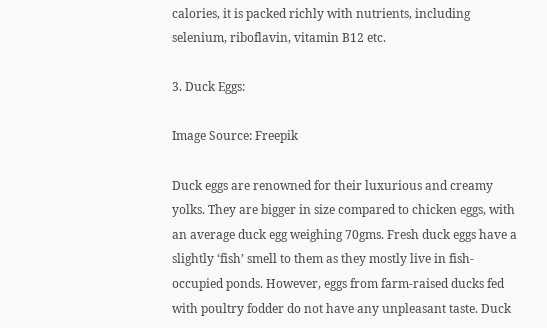calories, it is packed richly with nutrients, including selenium, riboflavin, vitamin B12 etc.

3. Duck Eggs:

Image Source: Freepik

Duck eggs are renowned for their luxurious and creamy yolks. They are bigger in size compared to chicken eggs, with an average duck egg weighing 70gms. Fresh duck eggs have a slightly ‘fish’ smell to them as they mostly live in fish-occupied ponds. However, eggs from farm-raised ducks fed with poultry fodder do not have any unpleasant taste. Duck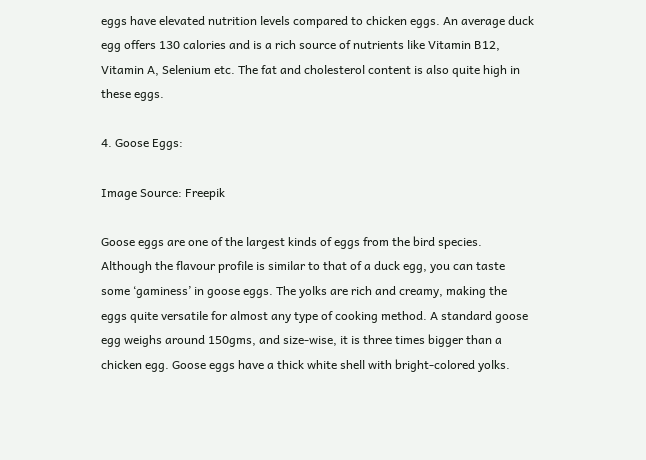eggs have elevated nutrition levels compared to chicken eggs. An average duck egg offers 130 calories and is a rich source of nutrients like Vitamin B12, Vitamin A, Selenium etc. The fat and cholesterol content is also quite high in these eggs.

4. Goose Eggs:

Image Source: Freepik

Goose eggs are one of the largest kinds of eggs from the bird species. Although the flavour profile is similar to that of a duck egg, you can taste some ‘gaminess’ in goose eggs. The yolks are rich and creamy, making the eggs quite versatile for almost any type of cooking method. A standard goose egg weighs around 150gms, and size-wise, it is three times bigger than a chicken egg. Goose eggs have a thick white shell with bright-colored yolks.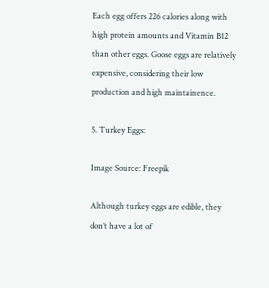Each egg offers 226 calories along with high protein amounts and Vitamin B12 than other eggs. Goose eggs are relatively expensive, considering their low production and high maintainence.

5. Turkey Eggs:

Image Source: Freepik

Although turkey eggs are edible, they don’t have a lot of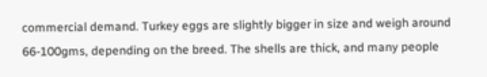commercial demand. Turkey eggs are slightly bigger in size and weigh around 66-100gms, depending on the breed. The shells are thick, and many people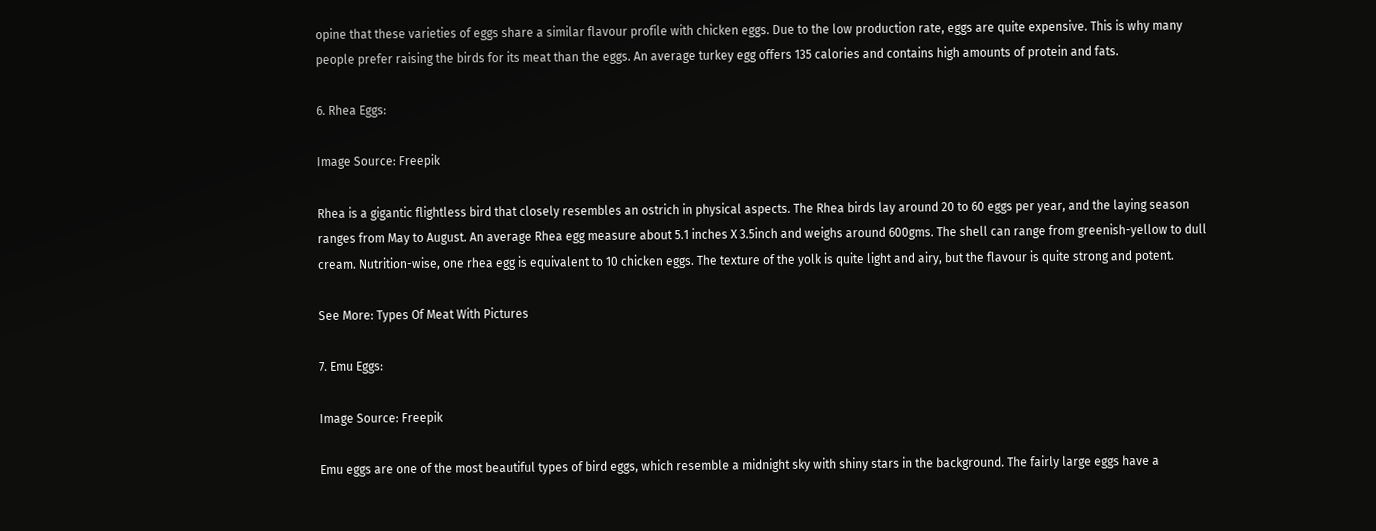opine that these varieties of eggs share a similar flavour profile with chicken eggs. Due to the low production rate, eggs are quite expensive. This is why many people prefer raising the birds for its meat than the eggs. An average turkey egg offers 135 calories and contains high amounts of protein and fats.

6. Rhea Eggs:

Image Source: Freepik

Rhea is a gigantic flightless bird that closely resembles an ostrich in physical aspects. The Rhea birds lay around 20 to 60 eggs per year, and the laying season ranges from May to August. An average Rhea egg measure about 5.1 inches X 3.5inch and weighs around 600gms. The shell can range from greenish-yellow to dull cream. Nutrition-wise, one rhea egg is equivalent to 10 chicken eggs. The texture of the yolk is quite light and airy, but the flavour is quite strong and potent.

See More: Types Of Meat With Pictures

7. Emu Eggs:

Image Source: Freepik

Emu eggs are one of the most beautiful types of bird eggs, which resemble a midnight sky with shiny stars in the background. The fairly large eggs have a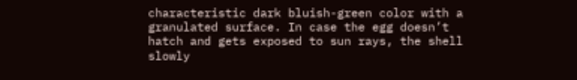characteristic dark bluish-green color with a granulated surface. In case the egg doesn’t hatch and gets exposed to sun rays, the shell slowly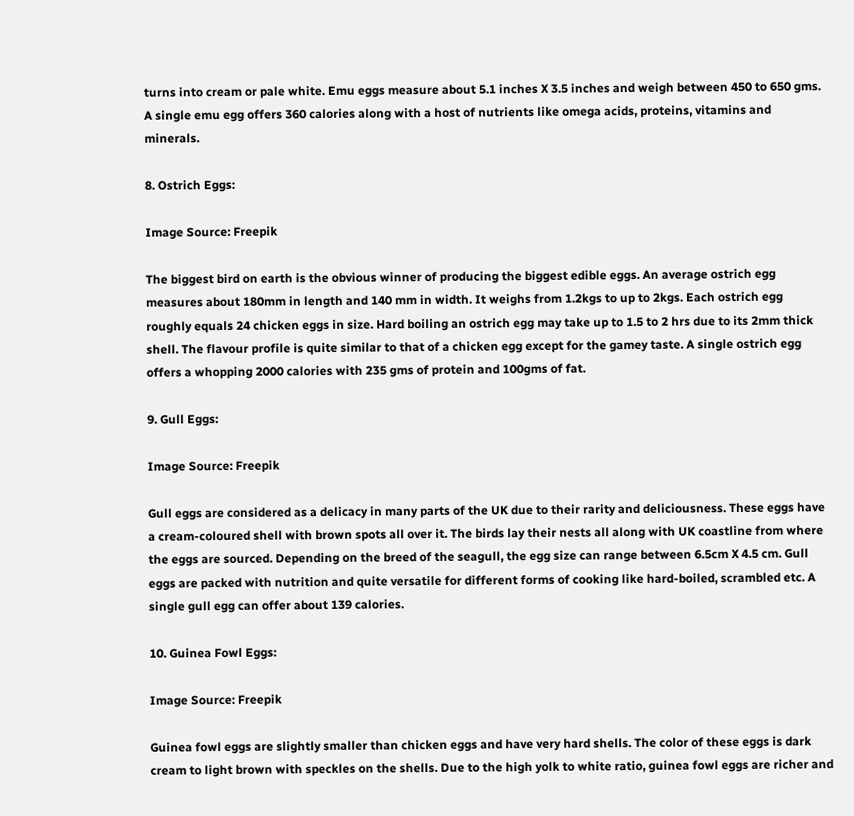turns into cream or pale white. Emu eggs measure about 5.1 inches X 3.5 inches and weigh between 450 to 650 gms. A single emu egg offers 360 calories along with a host of nutrients like omega acids, proteins, vitamins and minerals.

8. Ostrich Eggs:

Image Source: Freepik

The biggest bird on earth is the obvious winner of producing the biggest edible eggs. An average ostrich egg measures about 180mm in length and 140 mm in width. It weighs from 1.2kgs to up to 2kgs. Each ostrich egg roughly equals 24 chicken eggs in size. Hard boiling an ostrich egg may take up to 1.5 to 2 hrs due to its 2mm thick shell. The flavour profile is quite similar to that of a chicken egg except for the gamey taste. A single ostrich egg offers a whopping 2000 calories with 235 gms of protein and 100gms of fat.

9. Gull Eggs:

Image Source: Freepik

Gull eggs are considered as a delicacy in many parts of the UK due to their rarity and deliciousness. These eggs have a cream-coloured shell with brown spots all over it. The birds lay their nests all along with UK coastline from where the eggs are sourced. Depending on the breed of the seagull, the egg size can range between 6.5cm X 4.5 cm. Gull eggs are packed with nutrition and quite versatile for different forms of cooking like hard-boiled, scrambled etc. A single gull egg can offer about 139 calories.

10. Guinea Fowl Eggs:

Image Source: Freepik

Guinea fowl eggs are slightly smaller than chicken eggs and have very hard shells. The color of these eggs is dark cream to light brown with speckles on the shells. Due to the high yolk to white ratio, guinea fowl eggs are richer and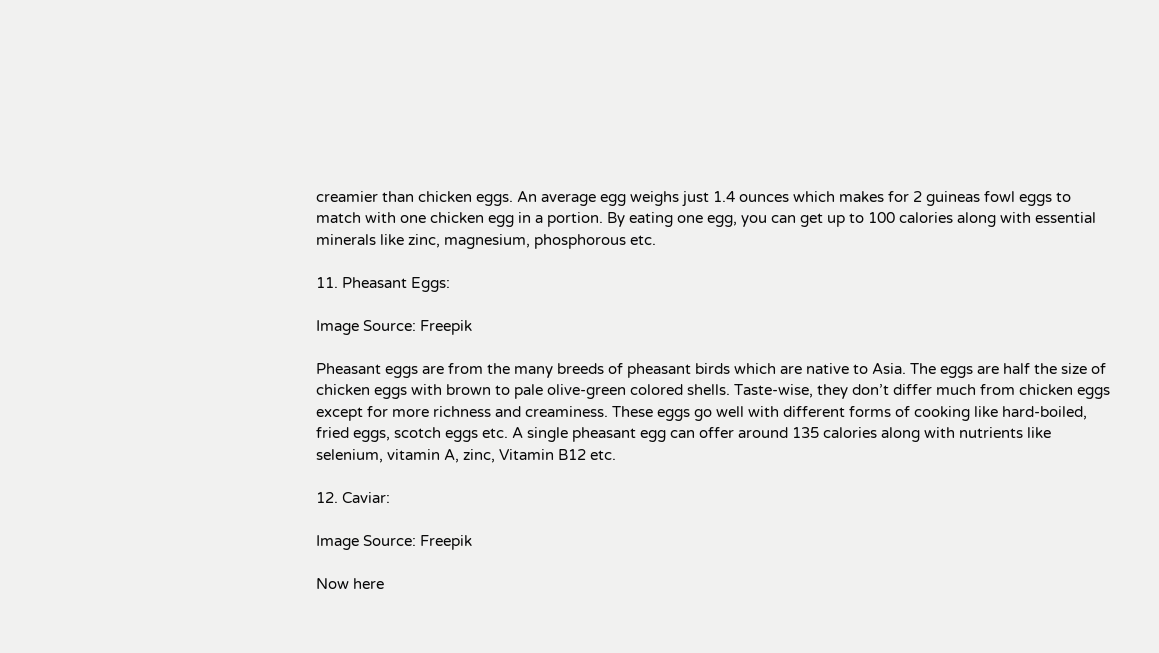creamier than chicken eggs. An average egg weighs just 1.4 ounces which makes for 2 guineas fowl eggs to match with one chicken egg in a portion. By eating one egg, you can get up to 100 calories along with essential minerals like zinc, magnesium, phosphorous etc.

11. Pheasant Eggs:

Image Source: Freepik

Pheasant eggs are from the many breeds of pheasant birds which are native to Asia. The eggs are half the size of chicken eggs with brown to pale olive-green colored shells. Taste-wise, they don’t differ much from chicken eggs except for more richness and creaminess. These eggs go well with different forms of cooking like hard-boiled, fried eggs, scotch eggs etc. A single pheasant egg can offer around 135 calories along with nutrients like selenium, vitamin A, zinc, Vitamin B12 etc.

12. Caviar:

Image Source: Freepik

Now here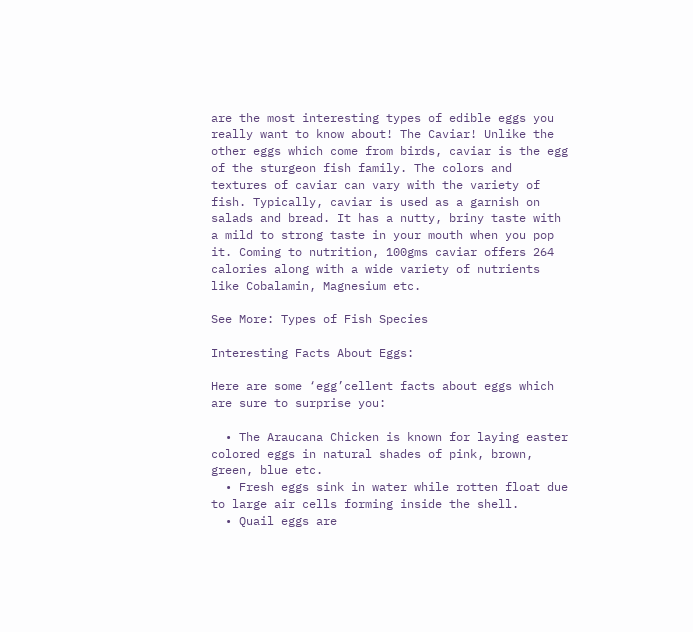are the most interesting types of edible eggs you really want to know about! The Caviar! Unlike the other eggs which come from birds, caviar is the egg of the sturgeon fish family. The colors and textures of caviar can vary with the variety of fish. Typically, caviar is used as a garnish on salads and bread. It has a nutty, briny taste with a mild to strong taste in your mouth when you pop it. Coming to nutrition, 100gms caviar offers 264 calories along with a wide variety of nutrients like Cobalamin, Magnesium etc.

See More: Types of Fish Species

Interesting Facts About Eggs:

Here are some ‘egg’cellent facts about eggs which are sure to surprise you:

  • The Araucana Chicken is known for laying easter colored eggs in natural shades of pink, brown, green, blue etc.
  • Fresh eggs sink in water while rotten float due to large air cells forming inside the shell.
  • Quail eggs are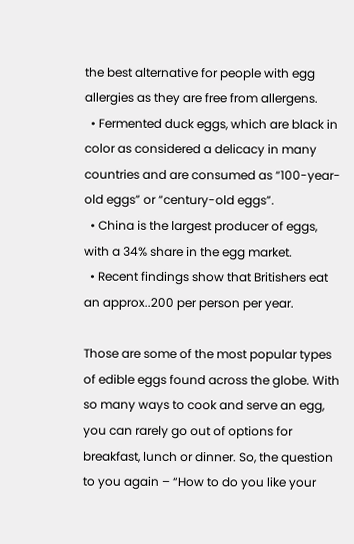the best alternative for people with egg allergies as they are free from allergens.
  • Fermented duck eggs, which are black in color as considered a delicacy in many countries and are consumed as “100-year-old eggs” or “century-old eggs”.
  • China is the largest producer of eggs, with a 34% share in the egg market.
  • Recent findings show that Britishers eat an approx..200 per person per year.

Those are some of the most popular types of edible eggs found across the globe. With so many ways to cook and serve an egg, you can rarely go out of options for breakfast, lunch or dinner. So, the question to you again – “How to do you like your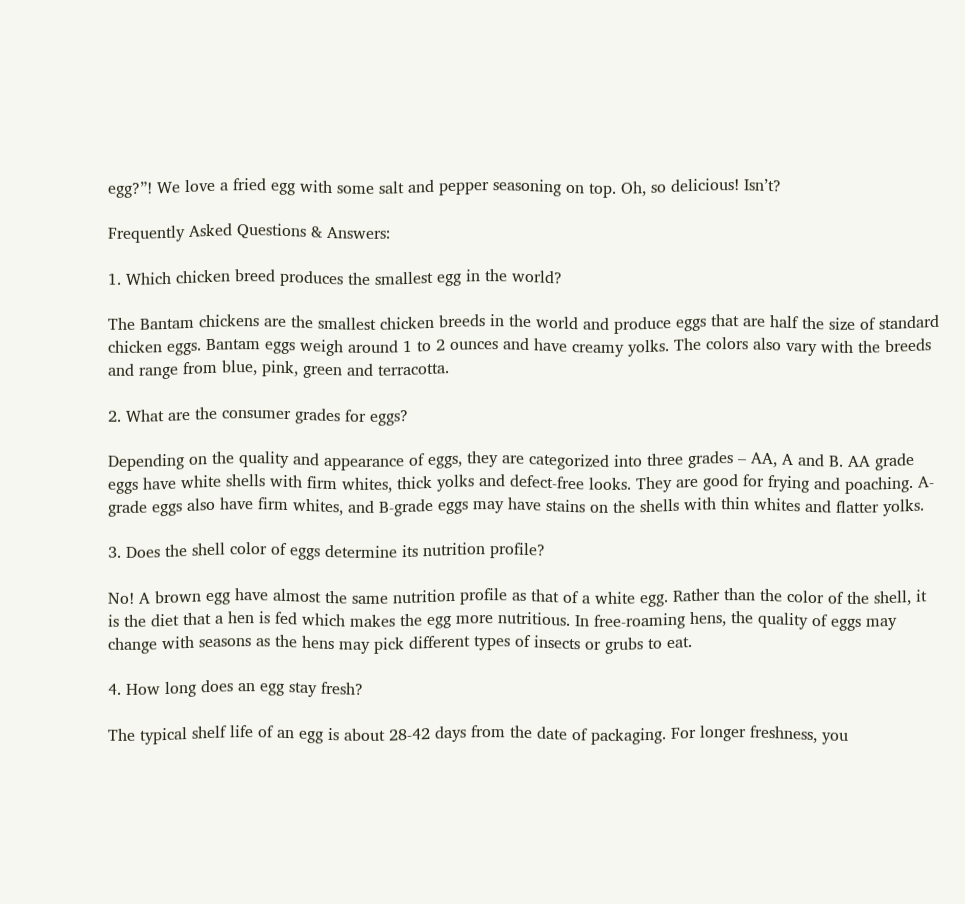egg?”! We love a fried egg with some salt and pepper seasoning on top. Oh, so delicious! Isn’t?

Frequently Asked Questions & Answers:

1. Which chicken breed produces the smallest egg in the world?

The Bantam chickens are the smallest chicken breeds in the world and produce eggs that are half the size of standard chicken eggs. Bantam eggs weigh around 1 to 2 ounces and have creamy yolks. The colors also vary with the breeds and range from blue, pink, green and terracotta.

2. What are the consumer grades for eggs?

Depending on the quality and appearance of eggs, they are categorized into three grades – AA, A and B. AA grade eggs have white shells with firm whites, thick yolks and defect-free looks. They are good for frying and poaching. A-grade eggs also have firm whites, and B-grade eggs may have stains on the shells with thin whites and flatter yolks.

3. Does the shell color of eggs determine its nutrition profile?

No! A brown egg have almost the same nutrition profile as that of a white egg. Rather than the color of the shell, it is the diet that a hen is fed which makes the egg more nutritious. In free-roaming hens, the quality of eggs may change with seasons as the hens may pick different types of insects or grubs to eat.

4. How long does an egg stay fresh?

The typical shelf life of an egg is about 28-42 days from the date of packaging. For longer freshness, you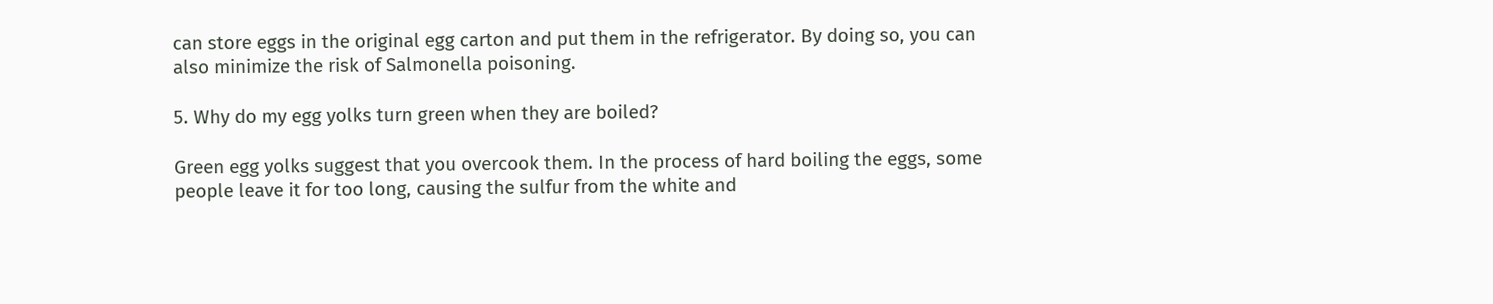can store eggs in the original egg carton and put them in the refrigerator. By doing so, you can also minimize the risk of Salmonella poisoning.

5. Why do my egg yolks turn green when they are boiled?

Green egg yolks suggest that you overcook them. In the process of hard boiling the eggs, some people leave it for too long, causing the sulfur from the white and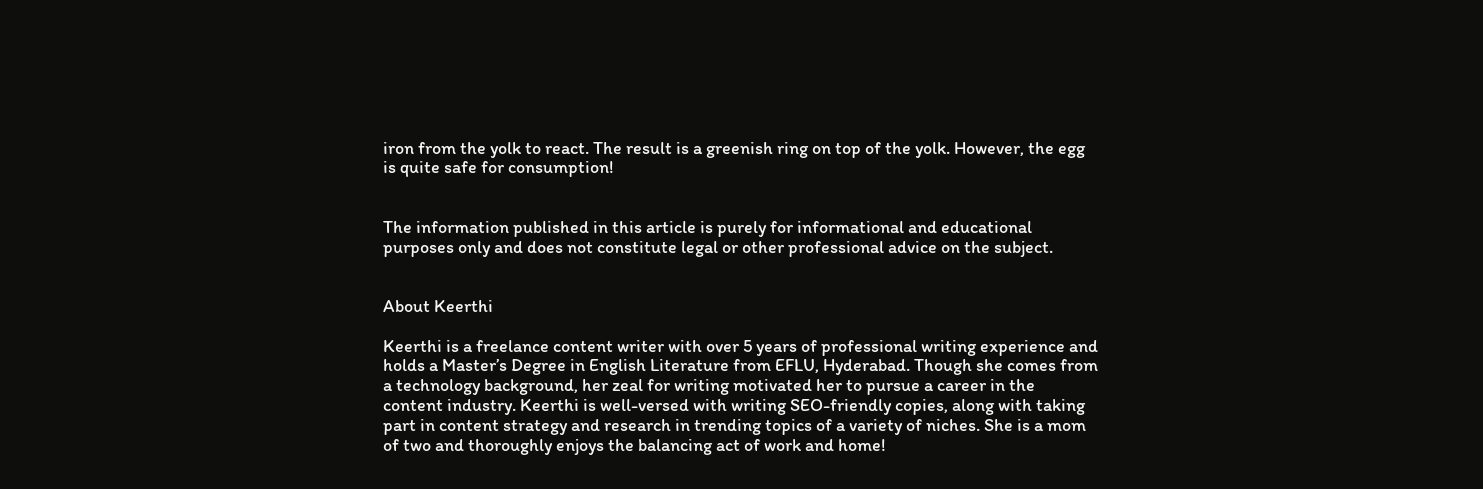iron from the yolk to react. The result is a greenish ring on top of the yolk. However, the egg is quite safe for consumption!


The information published in this article is purely for informational and educational purposes only and does not constitute legal or other professional advice on the subject.


About Keerthi

Keerthi is a freelance content writer with over 5 years of professional writing experience and holds a Master’s Degree in English Literature from EFLU, Hyderabad. Though she comes from a technology background, her zeal for writing motivated her to pursue a career in the content industry. Keerthi is well-versed with writing SEO-friendly copies, along with taking part in content strategy and research in trending topics of a variety of niches. She is a mom of two and thoroughly enjoys the balancing act of work and home!